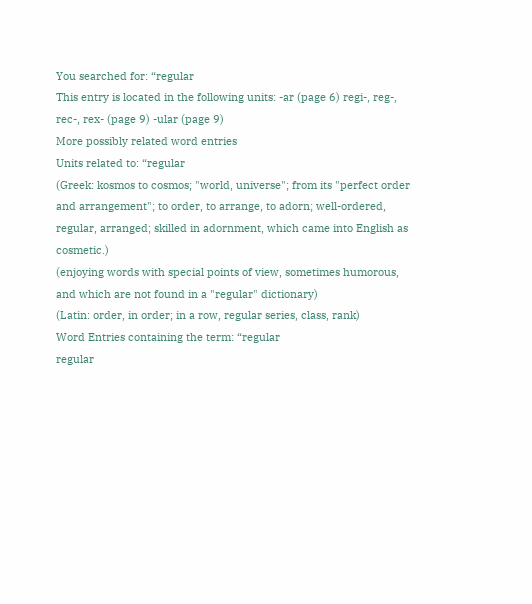You searched for: “regular
This entry is located in the following units: -ar (page 6) regi-, reg-, rec-, rex- (page 9) -ular (page 9)
More possibly related word entries
Units related to: “regular
(Greek: kosmos to cosmos; "world, universe"; from its "perfect order and arrangement"; to order, to arrange, to adorn; well-ordered, regular, arranged; skilled in adornment, which came into English as cosmetic.)
(enjoying words with special points of view, sometimes humorous, and which are not found in a "regular" dictionary)
(Latin: order, in order; in a row, regular series, class, rank)
Word Entries containing the term: “regular
regular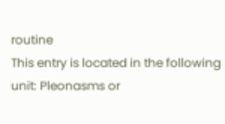routine
This entry is located in the following unit: Pleonasms or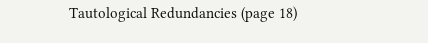Tautological Redundancies (page 18)